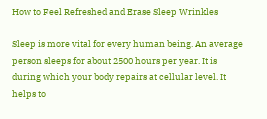How to Feel Refreshed and Erase Sleep Wrinkles

Sleep is more vital for every human being. An average person sleeps for about 2500 hours per year. It is during which your body repairs at cellular level. It helps to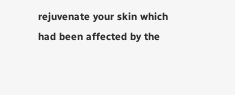rejuvenate your skin which had been affected by the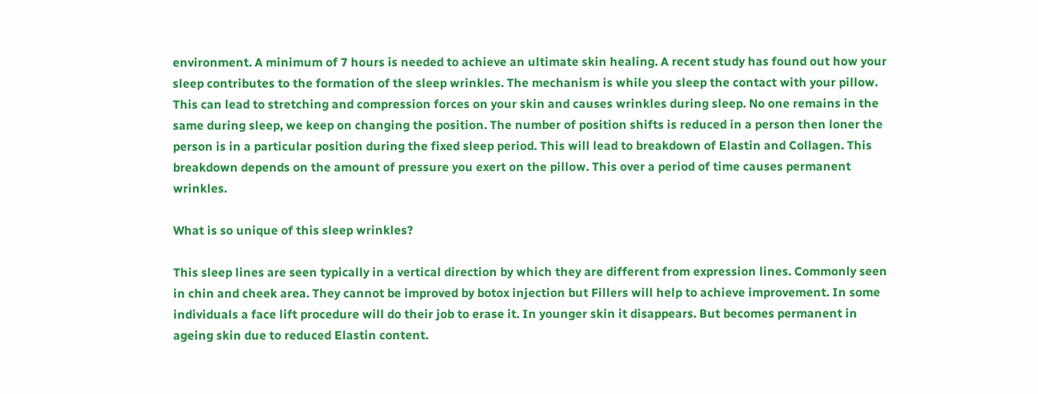environment. A minimum of 7 hours is needed to achieve an ultimate skin healing. A recent study has found out how your sleep contributes to the formation of the sleep wrinkles. The mechanism is while you sleep the contact with your pillow. This can lead to stretching and compression forces on your skin and causes wrinkles during sleep. No one remains in the same during sleep, we keep on changing the position. The number of position shifts is reduced in a person then loner the person is in a particular position during the fixed sleep period. This will lead to breakdown of Elastin and Collagen. This breakdown depends on the amount of pressure you exert on the pillow. This over a period of time causes permanent wrinkles.

What is so unique of this sleep wrinkles?

This sleep lines are seen typically in a vertical direction by which they are different from expression lines. Commonly seen in chin and cheek area. They cannot be improved by botox injection but Fillers will help to achieve improvement. In some individuals a face lift procedure will do their job to erase it. In younger skin it disappears. But becomes permanent in ageing skin due to reduced Elastin content.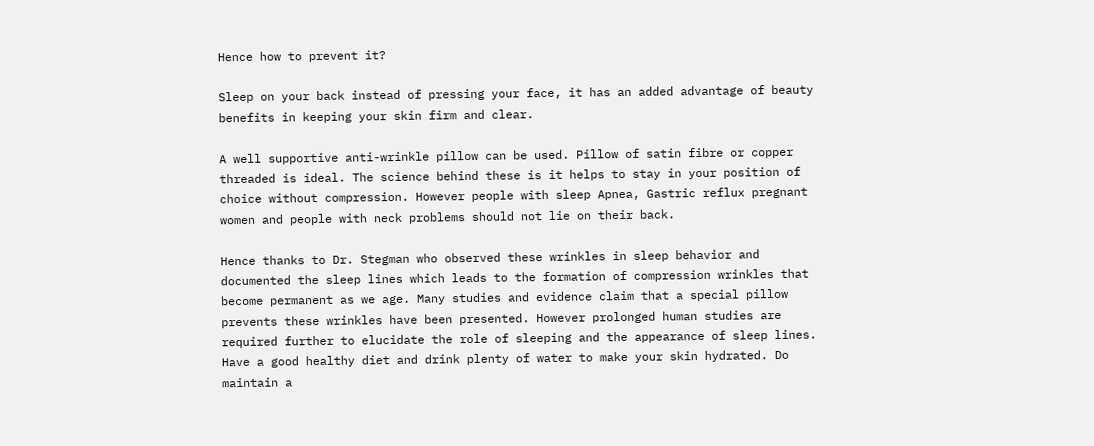Hence how to prevent it?

Sleep on your back instead of pressing your face, it has an added advantage of beauty benefits in keeping your skin firm and clear.

A well supportive anti-wrinkle pillow can be used. Pillow of satin fibre or copper threaded is ideal. The science behind these is it helps to stay in your position of choice without compression. However people with sleep Apnea, Gastric reflux pregnant women and people with neck problems should not lie on their back.

Hence thanks to Dr. Stegman who observed these wrinkles in sleep behavior and documented the sleep lines which leads to the formation of compression wrinkles that become permanent as we age. Many studies and evidence claim that a special pillow prevents these wrinkles have been presented. However prolonged human studies are required further to elucidate the role of sleeping and the appearance of sleep lines. Have a good healthy diet and drink plenty of water to make your skin hydrated. Do maintain a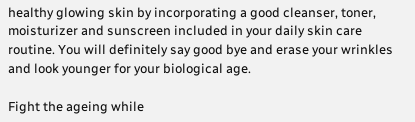healthy glowing skin by incorporating a good cleanser, toner, moisturizer and sunscreen included in your daily skin care routine. You will definitely say good bye and erase your wrinkles and look younger for your biological age.

Fight the ageing while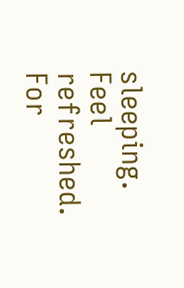sleeping. Feel refreshed.
For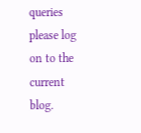queries please log on to the current blog.